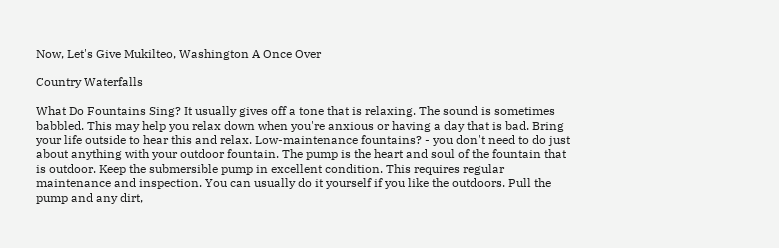Now, Let's Give Mukilteo, Washington A Once Over

Country Waterfalls

What Do Fountains Sing? It usually gives off a tone that is relaxing. The sound is sometimes babbled. This may help you relax down when you're anxious or having a day that is bad. Bring your life outside to hear this and relax. Low-maintenance fountains? - you don't need to do just about anything with your outdoor fountain. The pump is the heart and soul of the fountain that is outdoor. Keep the submersible pump in excellent condition. This requires regular maintenance and inspection. You can usually do it yourself if you like the outdoors. Pull the pump and any dirt,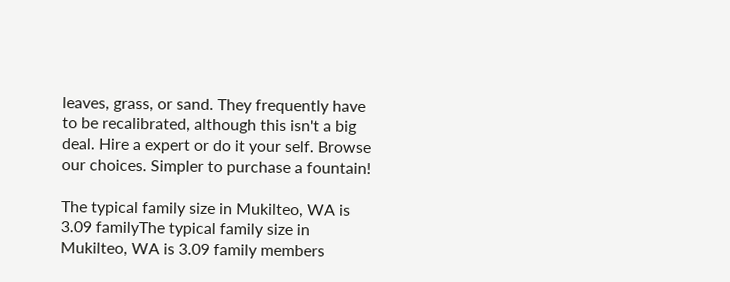leaves, grass, or sand. They frequently have to be recalibrated, although this isn't a big deal. Hire a expert or do it your self. Browse our choices. Simpler to purchase a fountain!

The typical family size in Mukilteo, WA is 3.09 familyThe typical family size in Mukilteo, WA is 3.09 family members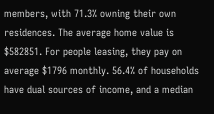members, with 71.3% owning their own residences. The average home value is $582851. For people leasing, they pay on average $1796 monthly. 56.4% of households have dual sources of income, and a median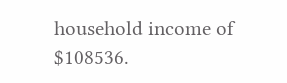household income of $108536.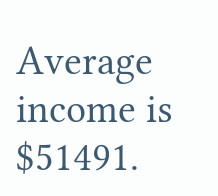Average income is $51491.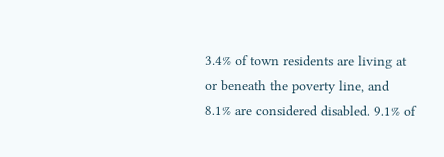3.4% of town residents are living at or beneath the poverty line, and 8.1% are considered disabled. 9.1% of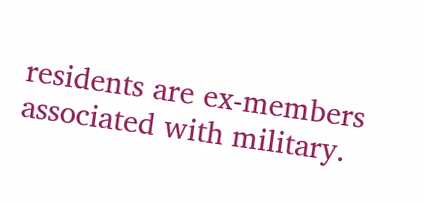residents are ex-members associated with military.